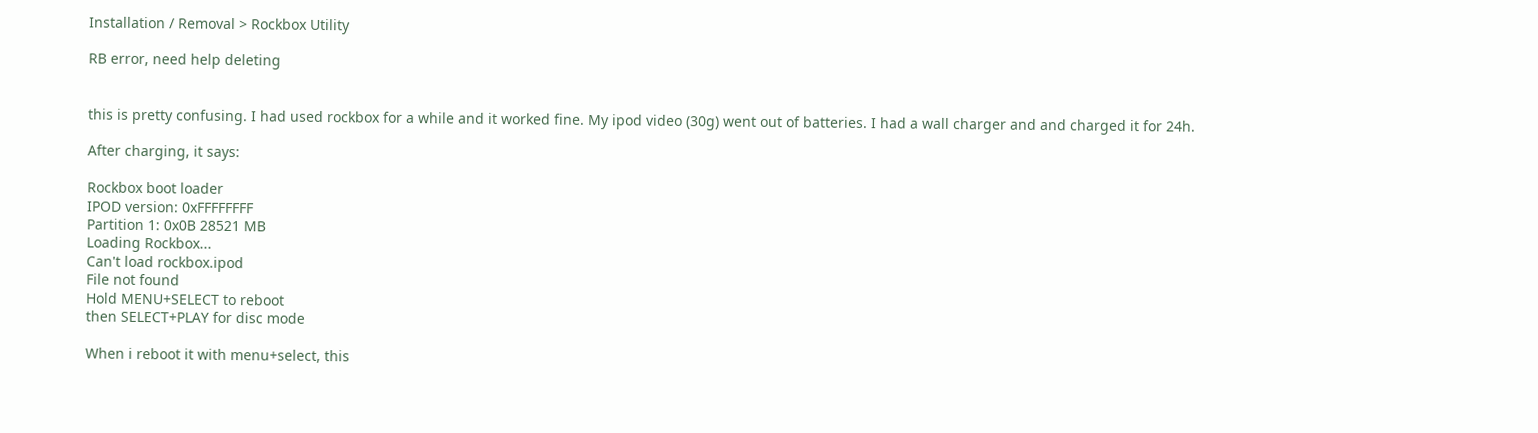Installation / Removal > Rockbox Utility

RB error, need help deleting


this is pretty confusing. I had used rockbox for a while and it worked fine. My ipod video (30g) went out of batteries. I had a wall charger and and charged it for 24h.

After charging, it says:

Rockbox boot loader
IPOD version: 0xFFFFFFFF
Partition 1: 0x0B 28521 MB
Loading Rockbox...
Can't load rockbox.ipod
File not found
Hold MENU+SELECT to reboot
then SELECT+PLAY for disc mode

When i reboot it with menu+select, this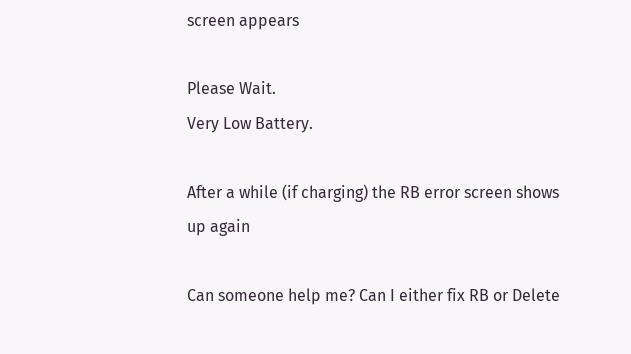screen appears

Please Wait.
Very Low Battery.

After a while (if charging) the RB error screen shows up again

Can someone help me? Can I either fix RB or Delete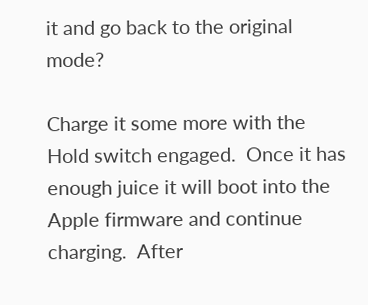it and go back to the original mode?

Charge it some more with the Hold switch engaged.  Once it has enough juice it will boot into the Apple firmware and continue charging.  After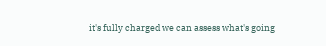it's fully charged we can assess what's going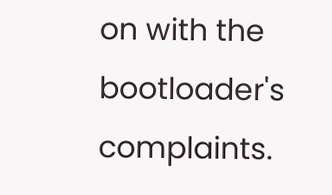on with the bootloader's complaints.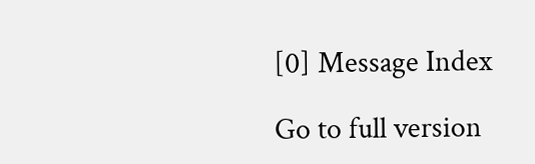[0] Message Index

Go to full version